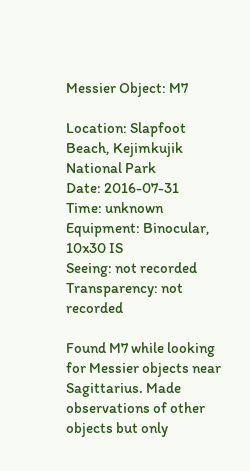Messier Object: M7

Location: Slapfoot Beach, Kejimkujik National Park
Date: 2016-07-31
Time: unknown
Equipment: Binocular, 10x30 IS
Seeing: not recorded
Transparency: not recorded

Found M7 while looking for Messier objects near Sagittarius. Made observations of other objects but only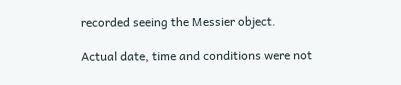recorded seeing the Messier object.

Actual date, time and conditions were not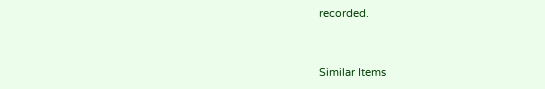recorded.


Similar Items